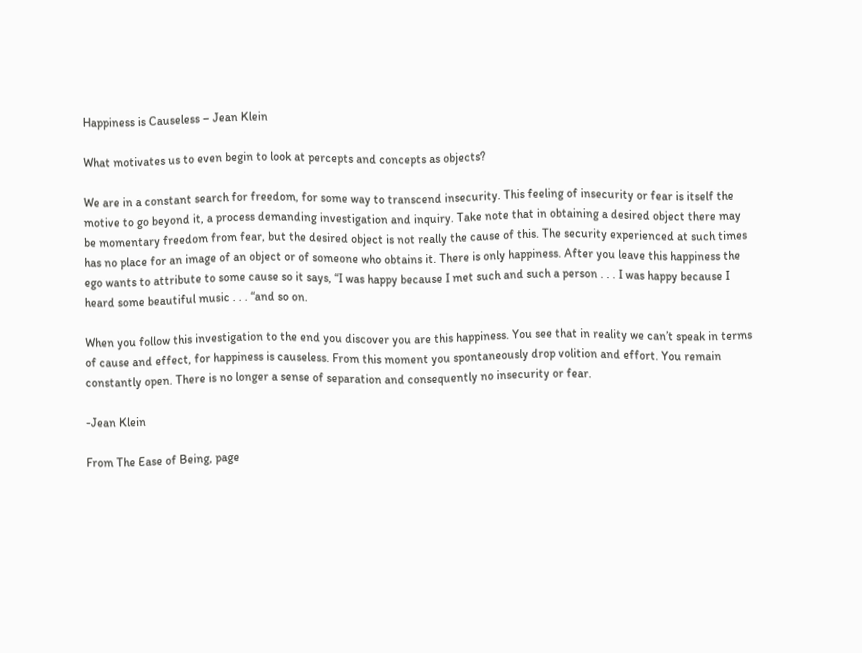Happiness is Causeless – Jean Klein

What motivates us to even begin to look at percepts and concepts as objects?

We are in a constant search for freedom, for some way to transcend insecurity. This feeling of insecurity or fear is itself the motive to go beyond it, a process demanding investigation and inquiry. Take note that in obtaining a desired object there may be momentary freedom from fear, but the desired object is not really the cause of this. The security experienced at such times has no place for an image of an object or of someone who obtains it. There is only happiness. After you leave this happiness the ego wants to attribute to some cause so it says, “I was happy because I met such and such a person . . . I was happy because I heard some beautiful music . . . “and so on.

When you follow this investigation to the end you discover you are this happiness. You see that in reality we can’t speak in terms of cause and effect, for happiness is causeless. From this moment you spontaneously drop volition and effort. You remain constantly open. There is no longer a sense of separation and consequently no insecurity or fear.

-Jean Klein

From The Ease of Being, page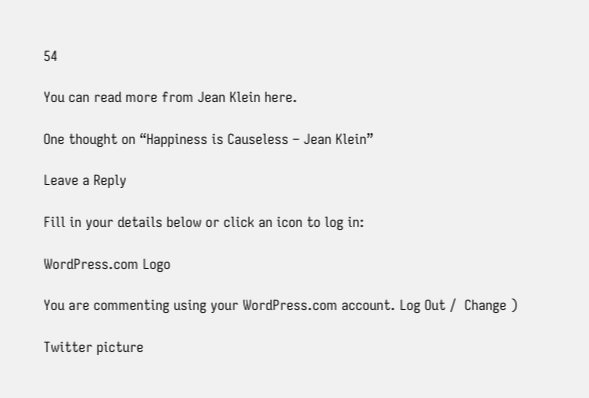54

You can read more from Jean Klein here.

One thought on “Happiness is Causeless – Jean Klein”

Leave a Reply

Fill in your details below or click an icon to log in:

WordPress.com Logo

You are commenting using your WordPress.com account. Log Out /  Change )

Twitter picture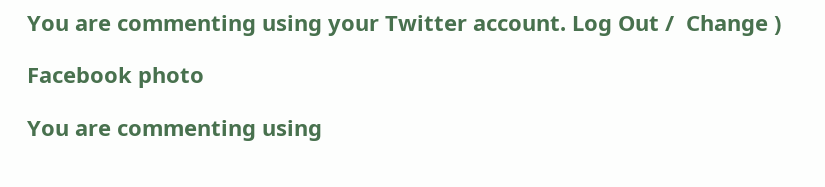You are commenting using your Twitter account. Log Out /  Change )

Facebook photo

You are commenting using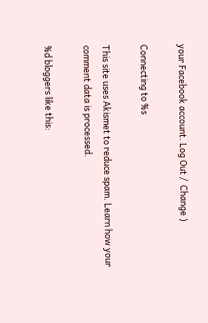your Facebook account. Log Out /  Change )

Connecting to %s

This site uses Akismet to reduce spam. Learn how your comment data is processed.

%d bloggers like this: